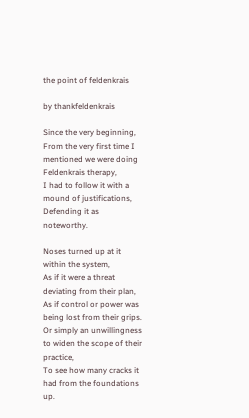the point of feldenkrais

by thankfeldenkrais

Since the very beginning,
From the very first time I mentioned we were doing Feldenkrais therapy,
I had to follow it with a mound of justifications,
Defending it as noteworthy.

Noses turned up at it within the system,
As if it were a threat deviating from their plan,
As if control or power was being lost from their grips.
Or simply an unwillingness to widen the scope of their practice,
To see how many cracks it had from the foundations up.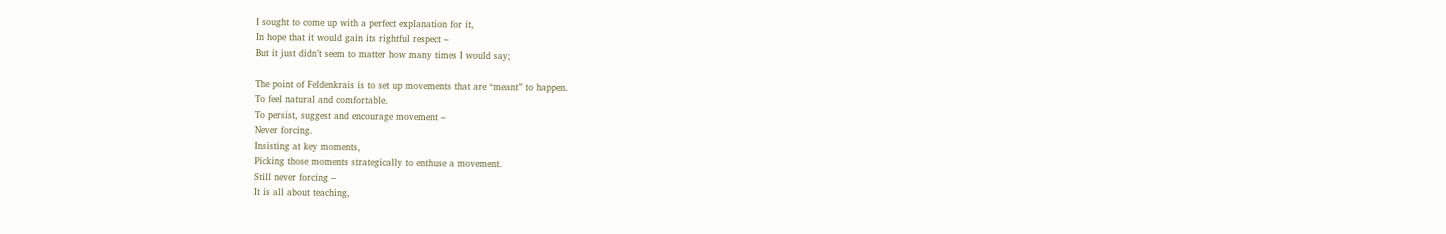I sought to come up with a perfect explanation for it,
In hope that it would gain its rightful respect –
But it just didn’t seem to matter how many times I would say;

The point of Feldenkrais is to set up movements that are “meant” to happen.
To feel natural and comfortable.
To persist, suggest and encourage movement –
Never forcing.
Insisting at key moments,
Picking those moments strategically to enthuse a movement.
Still never forcing –
It is all about teaching,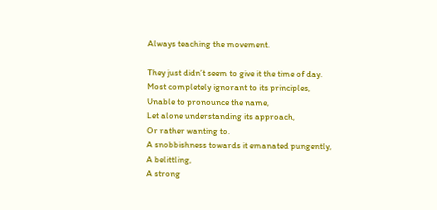Always teaching the movement.

They just didn’t seem to give it the time of day.
Most completely ignorant to its principles,
Unable to pronounce the name,
Let alone understanding its approach,
Or rather wanting to.
A snobbishness towards it emanated pungently,
A belittling,
A strong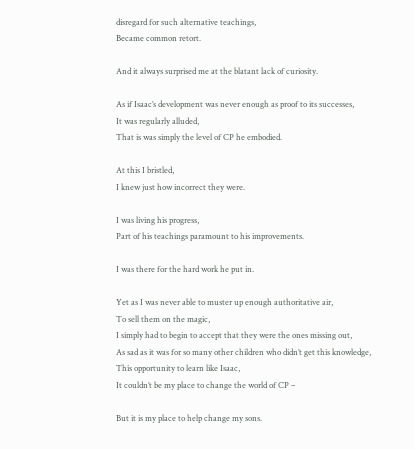disregard for such alternative teachings,
Became common retort.

And it always surprised me at the blatant lack of curiosity.

As if Isaac’s development was never enough as proof to its successes,
It was regularly alluded,
That is was simply the level of CP he embodied.

At this I bristled,
I knew just how incorrect they were.

I was living his progress,
Part of his teachings paramount to his improvements.

I was there for the hard work he put in.

Yet as I was never able to muster up enough authoritative air,
To sell them on the magic,
I simply had to begin to accept that they were the ones missing out,
As sad as it was for so many other children who didn’t get this knowledge,
This opportunity to learn like Isaac,
It couldn’t be my place to change the world of CP –

But it is my place to help change my sons.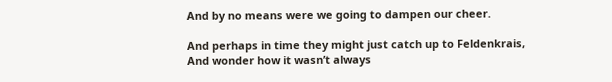And by no means were we going to dampen our cheer.

And perhaps in time they might just catch up to Feldenkrais,
And wonder how it wasn’t always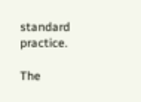standard practice.

The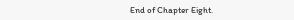End of Chapter Eight.